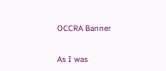OCCRA Banner


As I was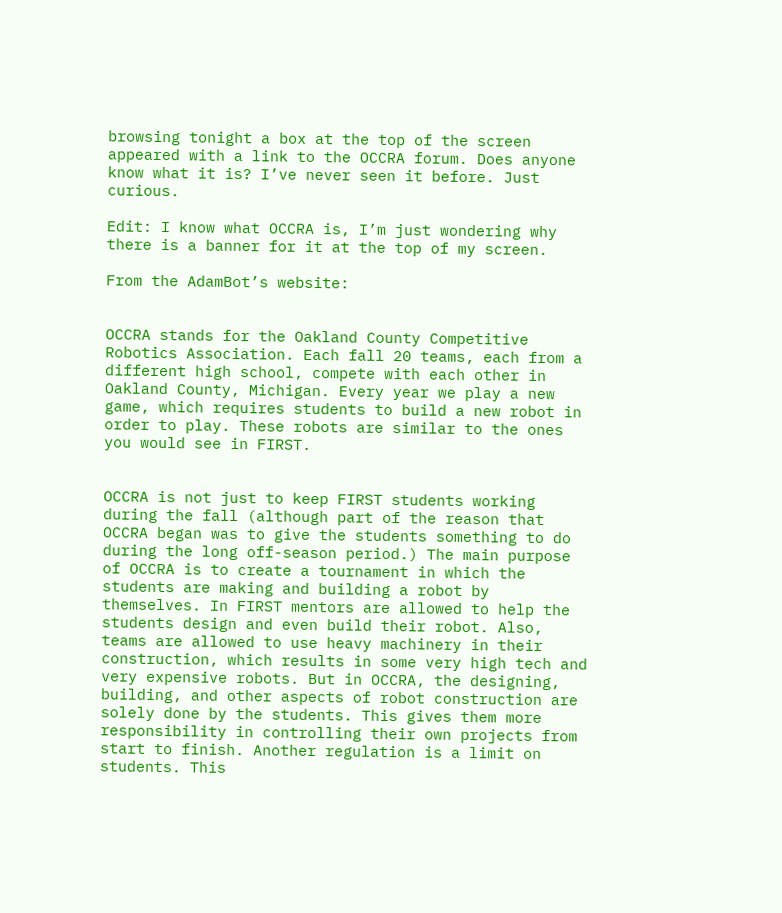browsing tonight a box at the top of the screen appeared with a link to the OCCRA forum. Does anyone know what it is? I’ve never seen it before. Just curious.

Edit: I know what OCCRA is, I’m just wondering why there is a banner for it at the top of my screen.

From the AdamBot’s website:


OCCRA stands for the Oakland County Competitive Robotics Association. Each fall 20 teams, each from a different high school, compete with each other in Oakland County, Michigan. Every year we play a new game, which requires students to build a new robot in order to play. These robots are similar to the ones you would see in FIRST.


OCCRA is not just to keep FIRST students working during the fall (although part of the reason that OCCRA began was to give the students something to do during the long off-season period.) The main purpose of OCCRA is to create a tournament in which the students are making and building a robot by themselves. In FIRST mentors are allowed to help the students design and even build their robot. Also, teams are allowed to use heavy machinery in their construction, which results in some very high tech and very expensive robots. But in OCCRA, the designing, building, and other aspects of robot construction are solely done by the students. This gives them more responsibility in controlling their own projects from start to finish. Another regulation is a limit on students. This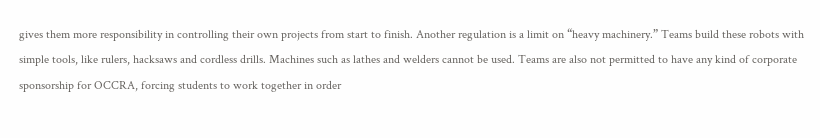gives them more responsibility in controlling their own projects from start to finish. Another regulation is a limit on “heavy machinery.” Teams build these robots with simple tools, like rulers, hacksaws and cordless drills. Machines such as lathes and welders cannot be used. Teams are also not permitted to have any kind of corporate sponsorship for OCCRA, forcing students to work together in order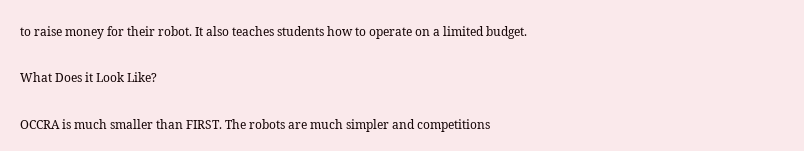to raise money for their robot. It also teaches students how to operate on a limited budget.

What Does it Look Like?

OCCRA is much smaller than FIRST. The robots are much simpler and competitions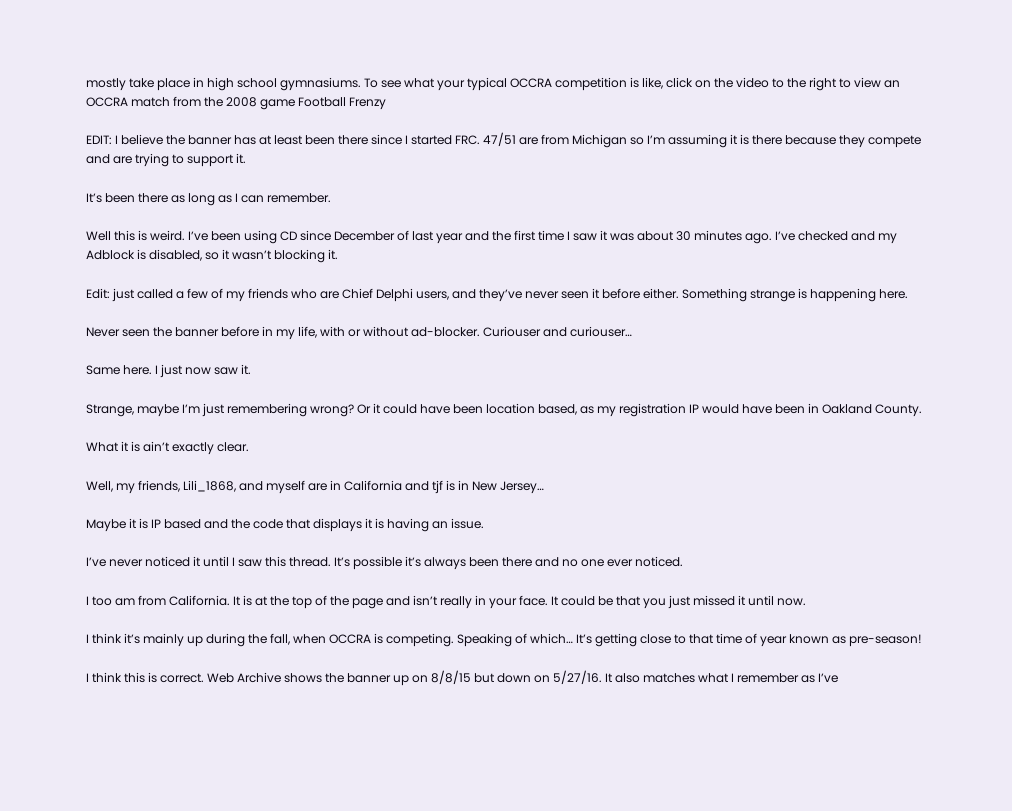mostly take place in high school gymnasiums. To see what your typical OCCRA competition is like, click on the video to the right to view an OCCRA match from the 2008 game Football Frenzy

EDIT: I believe the banner has at least been there since I started FRC. 47/51 are from Michigan so I’m assuming it is there because they compete and are trying to support it.

It’s been there as long as I can remember.

Well this is weird. I’ve been using CD since December of last year and the first time I saw it was about 30 minutes ago. I’ve checked and my Adblock is disabled, so it wasn’t blocking it.

Edit: just called a few of my friends who are Chief Delphi users, and they’ve never seen it before either. Something strange is happening here.

Never seen the banner before in my life, with or without ad-blocker. Curiouser and curiouser…

Same here. I just now saw it.

Strange, maybe I’m just remembering wrong? Or it could have been location based, as my registration IP would have been in Oakland County.

What it is ain’t exactly clear.

Well, my friends, Lili_1868, and myself are in California and tjf is in New Jersey…

Maybe it is IP based and the code that displays it is having an issue.

I’ve never noticed it until I saw this thread. It’s possible it’s always been there and no one ever noticed.

I too am from California. It is at the top of the page and isn’t really in your face. It could be that you just missed it until now.

I think it’s mainly up during the fall, when OCCRA is competing. Speaking of which… It’s getting close to that time of year known as pre-season!

I think this is correct. Web Archive shows the banner up on 8/8/15 but down on 5/27/16. It also matches what I remember as I’ve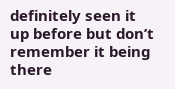definitely seen it up before but don’t remember it being there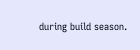during build season.